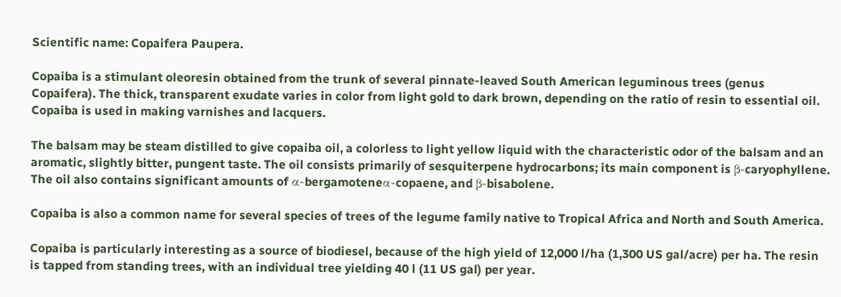Scientific name: Copaifera Paupera.

Copaiba is a stimulant oleoresin obtained from the trunk of several pinnate-leaved South American leguminous trees (genus Copaifera). The thick, transparent exudate varies in color from light gold to dark brown, depending on the ratio of resin to essential oil. Copaiba is used in making varnishes and lacquers.

The balsam may be steam distilled to give copaiba oil, a colorless to light yellow liquid with the characteristic odor of the balsam and an aromatic, slightly bitter, pungent taste. The oil consists primarily of sesquiterpene hydrocarbons; its main component is β-caryophyllene. The oil also contains significant amounts of α-bergamoteneα-copaene, and β-bisabolene.

Copaiba is also a common name for several species of trees of the legume family native to Tropical Africa and North and South America.

Copaiba is particularly interesting as a source of biodiesel, because of the high yield of 12,000 l/ha (1,300 US gal/acre) per ha. The resin is tapped from standing trees, with an individual tree yielding 40 l (11 US gal) per year.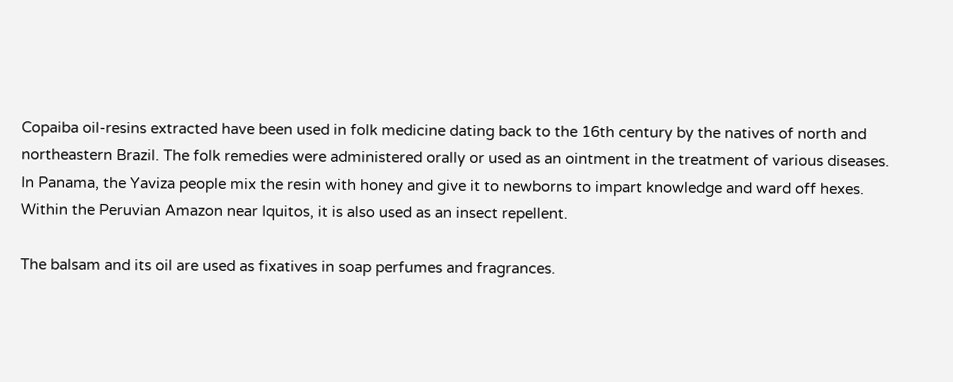Copaiba oil-resins extracted have been used in folk medicine dating back to the 16th century by the natives of north and northeastern Brazil. The folk remedies were administered orally or used as an ointment in the treatment of various diseases. In Panama, the Yaviza people mix the resin with honey and give it to newborns to impart knowledge and ward off hexes. Within the Peruvian Amazon near Iquitos, it is also used as an insect repellent.

The balsam and its oil are used as fixatives in soap perfumes and fragrances.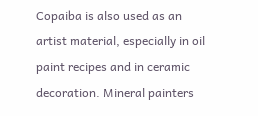Copaiba is also used as an artist material, especially in oil paint recipes and in ceramic decoration. Mineral painters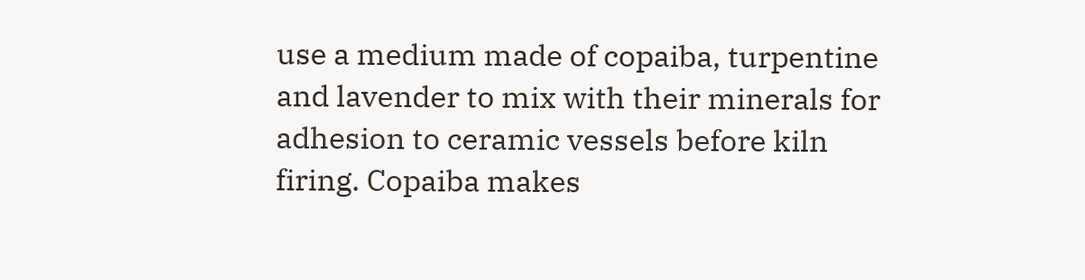use a medium made of copaiba, turpentine and lavender to mix with their minerals for adhesion to ceramic vessels before kiln firing. Copaiba makes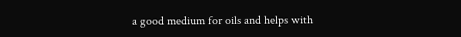a good medium for oils and helps with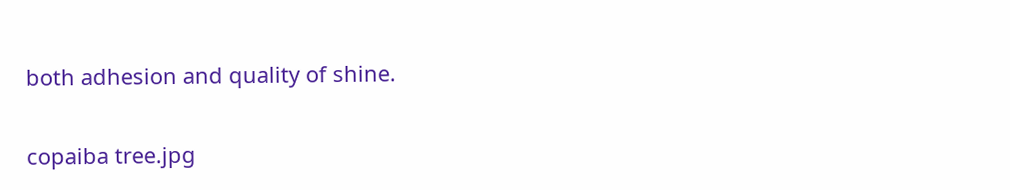both adhesion and quality of shine.

copaiba tree.jpg